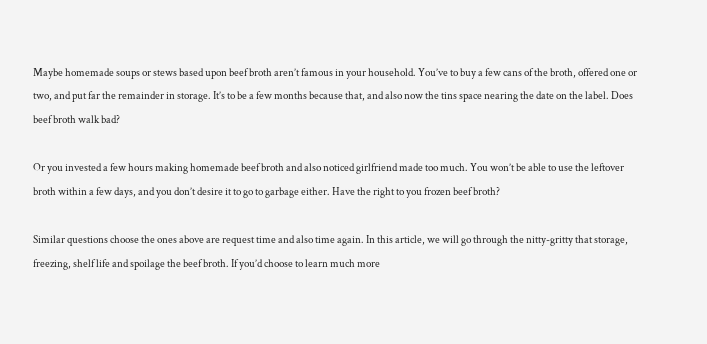Maybe homemade soups or stews based upon beef broth aren’t famous in your household. You’ve to buy a few cans of the broth, offered one or two, and put far the remainder in storage. It’s to be a few months because that, and also now the tins space nearing the date on the label. Does beef broth walk bad?

Or you invested a few hours making homemade beef broth and also noticed girlfriend made too much. You won’t be able to use the leftover broth within a few days, and you don’t desire it to go to garbage either. Have the right to you frozen beef broth?

Similar questions choose the ones above are request time and also time again. In this article, we will go through the nitty-gritty that storage, freezing, shelf life and spoilage the beef broth. If you’d choose to learn much more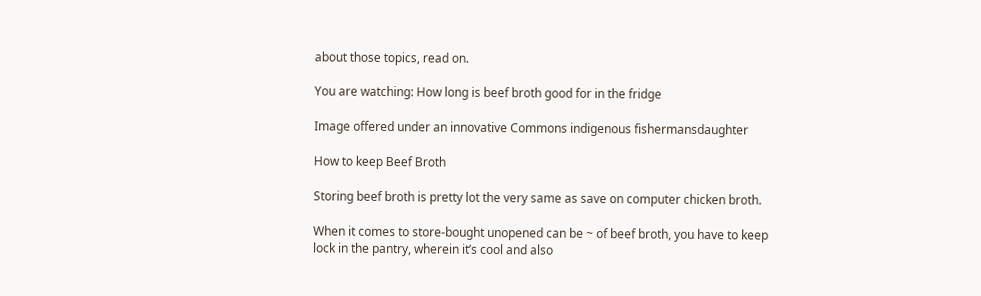about those topics, read on.

You are watching: How long is beef broth good for in the fridge

Image offered under an innovative Commons indigenous fishermansdaughter

How to keep Beef Broth

Storing beef broth is pretty lot the very same as save on computer chicken broth.

When it comes to store-bought unopened can be ~ of beef broth, you have to keep lock in the pantry, wherein it’s cool and also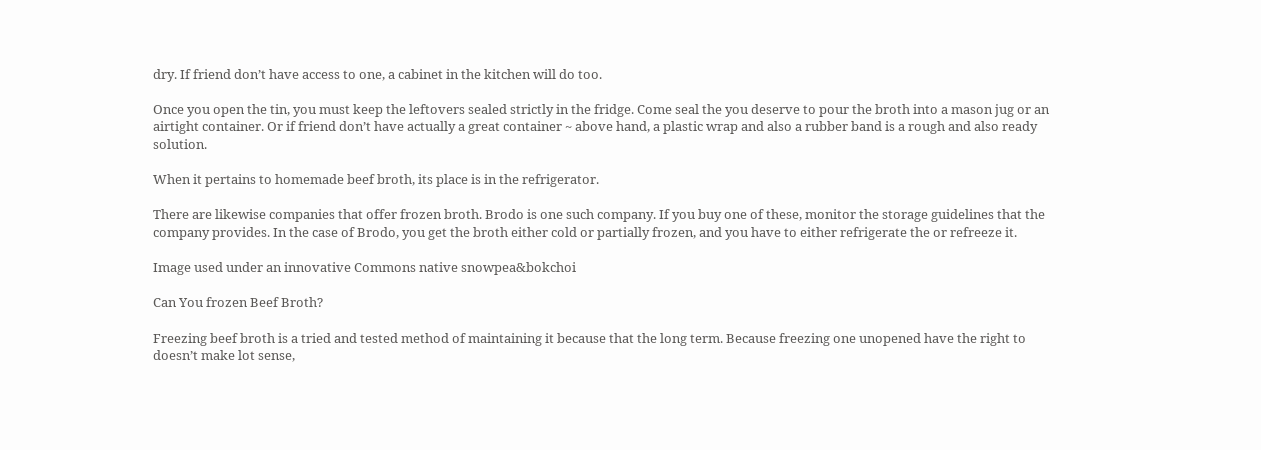dry. If friend don’t have access to one, a cabinet in the kitchen will do too.

Once you open the tin, you must keep the leftovers sealed strictly in the fridge. Come seal the you deserve to pour the broth into a mason jug or an airtight container. Or if friend don’t have actually a great container ~ above hand, a plastic wrap and also a rubber band is a rough and also ready solution.

When it pertains to homemade beef broth, its place is in the refrigerator.

There are likewise companies that offer frozen broth. Brodo is one such company. If you buy one of these, monitor the storage guidelines that the company provides. In the case of Brodo, you get the broth either cold or partially frozen, and you have to either refrigerate the or refreeze it.

Image used under an innovative Commons native snowpea&bokchoi

Can You frozen Beef Broth?

Freezing beef broth is a tried and tested method of maintaining it because that the long term. Because freezing one unopened have the right to doesn’t make lot sense,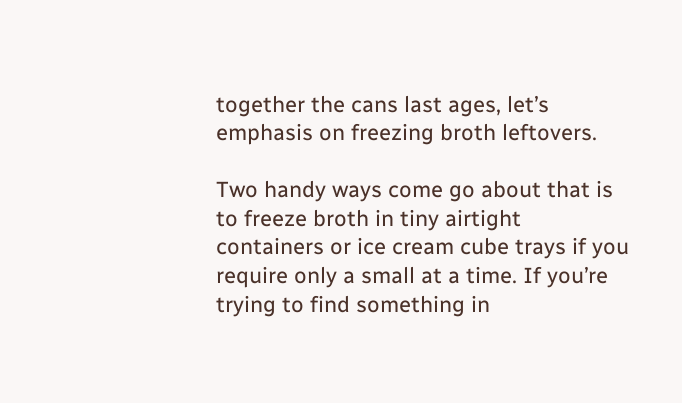together the cans last ages, let’s emphasis on freezing broth leftovers.

Two handy ways come go about that is to freeze broth in tiny airtight containers or ice cream cube trays if you require only a small at a time. If you’re trying to find something in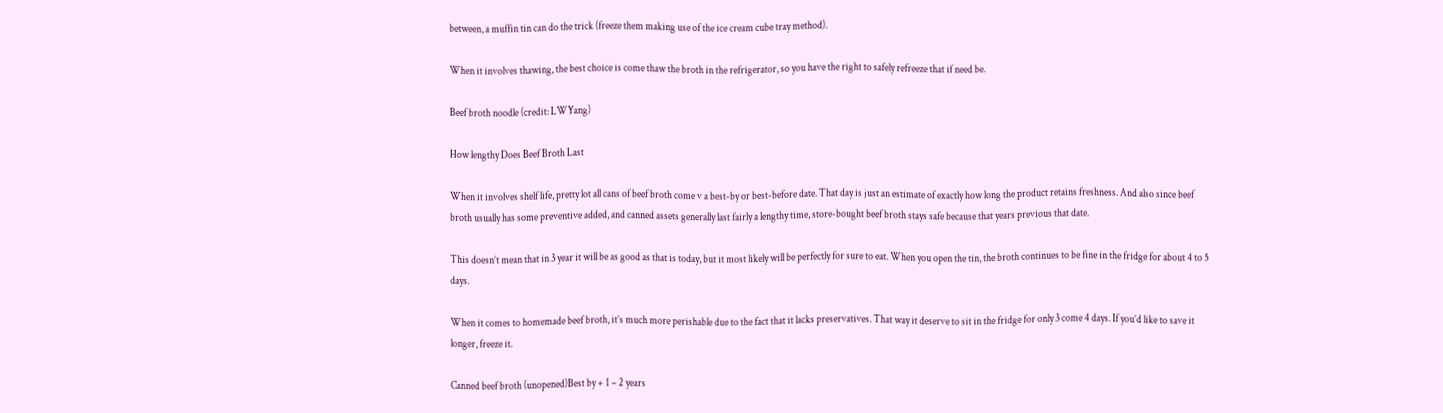between, a muffin tin can do the trick (freeze them making use of the ice cream cube tray method).

When it involves thawing, the best choice is come thaw the broth in the refrigerator, so you have the right to safely refreeze that if need be.

Beef broth noodle (credit: LWYang)

How lengthy Does Beef Broth Last

When it involves shelf life, pretty lot all cans of beef broth come v a best-by or best-before date. That day is just an estimate of exactly how long the product retains freshness. And also since beef broth usually has some preventive added, and canned assets generally last fairly a lengthy time, store-bought beef broth stays safe because that years previous that date.

This doesn’t mean that in 3 year it will be as good as that is today, but it most likely will be perfectly for sure to eat. When you open the tin, the broth continues to be fine in the fridge for about 4 to 5 days.

When it comes to homemade beef broth, it’s much more perishable due to the fact that it lacks preservatives. That way it deserve to sit in the fridge for only 3 come 4 days. If you’d like to save it longer, freeze it.

Canned beef broth (unopened)Best by + 1 – 2 years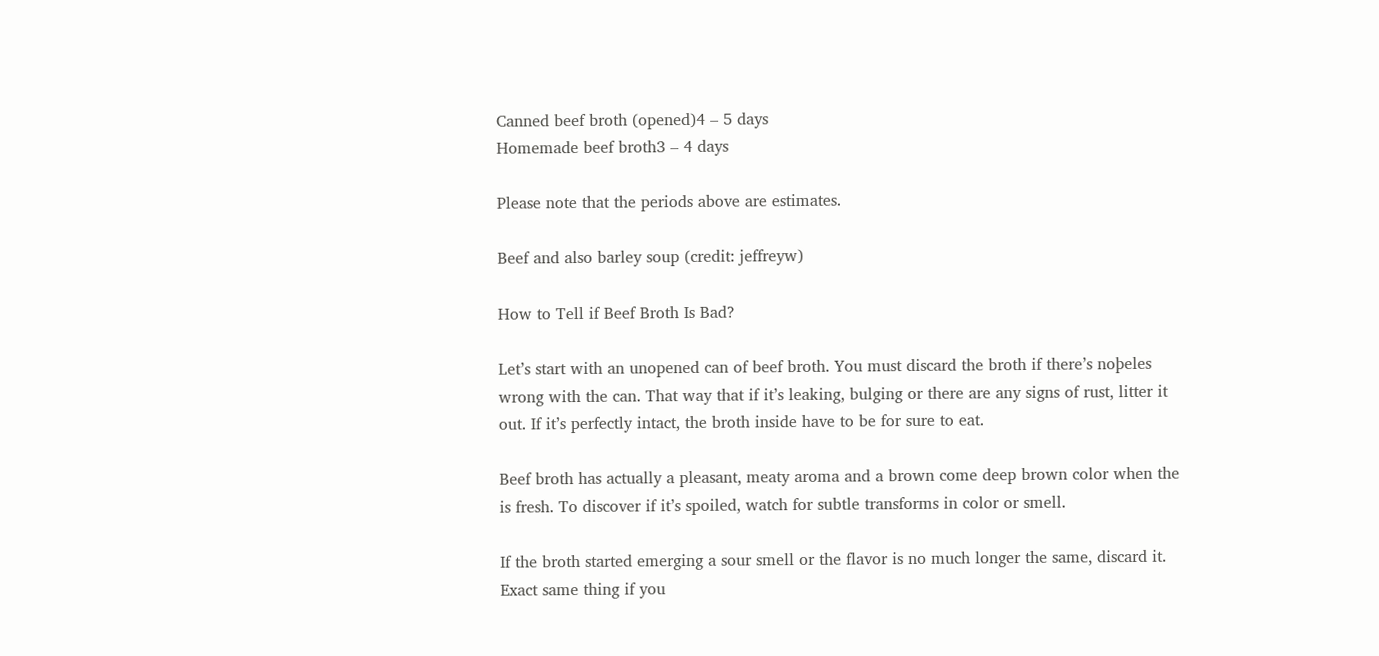Canned beef broth (opened)4 – 5 days
Homemade beef broth3 – 4 days

Please note that the periods above are estimates.

Beef and also barley soup (credit: jeffreyw)

How to Tell if Beef Broth Is Bad?

Let’s start with an unopened can of beef broth. You must discard the broth if there’s noþeles wrong with the can. That way that if it’s leaking, bulging or there are any signs of rust, litter it out. If it’s perfectly intact, the broth inside have to be for sure to eat.

Beef broth has actually a pleasant, meaty aroma and a brown come deep brown color when the is fresh. To discover if it’s spoiled, watch for subtle transforms in color or smell.

If the broth started emerging a sour smell or the flavor is no much longer the same, discard it. Exact same thing if you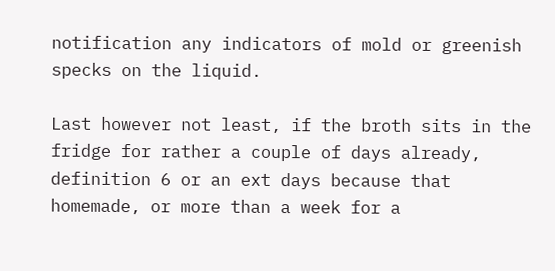notification any indicators of mold or greenish specks on the liquid.

Last however not least, if the broth sits in the fridge for rather a couple of days already, definition 6 or an ext days because that homemade, or more than a week for a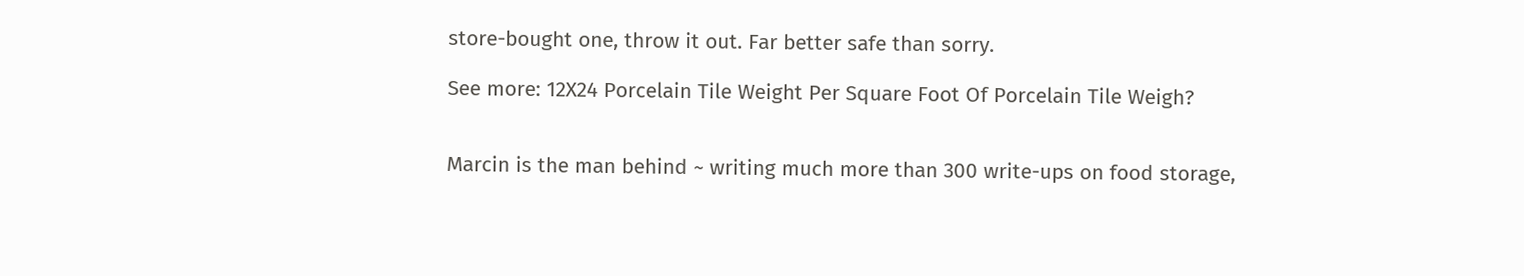store-bought one, throw it out. Far better safe than sorry.

See more: 12X24 Porcelain Tile Weight Per Square Foot Of Porcelain Tile Weigh?


Marcin is the man behind ~ writing much more than 300 write-ups on food storage,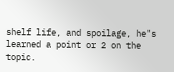shelf life, and spoilage, he"s learned a point or 2 on the topic.